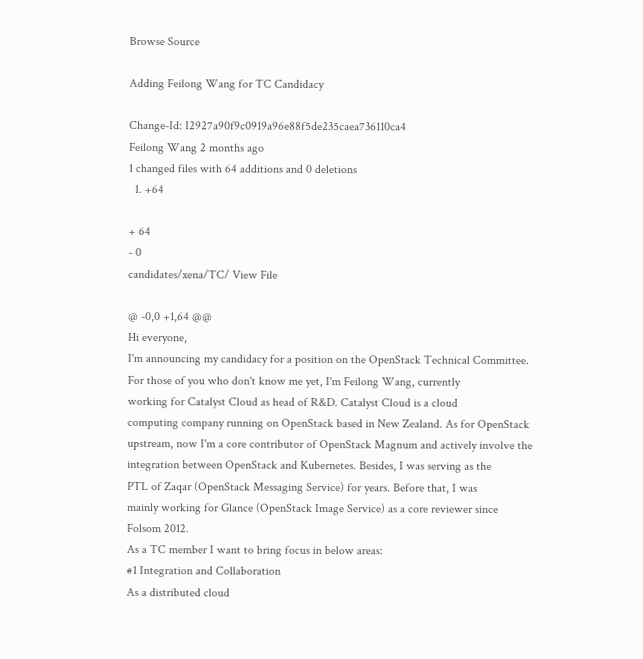Browse Source

Adding Feilong Wang for TC Candidacy

Change-Id: I2927a90f9c0919a96e88f5de235caea736110ca4
Feilong Wang 2 months ago
1 changed files with 64 additions and 0 deletions
  1. +64

+ 64
- 0
candidates/xena/TC/ View File

@ -0,0 +1,64 @@
Hi everyone,
I'm announcing my candidacy for a position on the OpenStack Technical Committee.
For those of you who don't know me yet, I'm Feilong Wang, currently
working for Catalyst Cloud as head of R&D. Catalyst Cloud is a cloud
computing company running on OpenStack based in New Zealand. As for OpenStack
upstream, now I'm a core contributor of OpenStack Magnum and actively involve the
integration between OpenStack and Kubernetes. Besides, I was serving as the
PTL of Zaqar (OpenStack Messaging Service) for years. Before that, I was
mainly working for Glance (OpenStack Image Service) as a core reviewer since
Folsom 2012.
As a TC member I want to bring focus in below areas:
#1 Integration and Collaboration
As a distributed cloud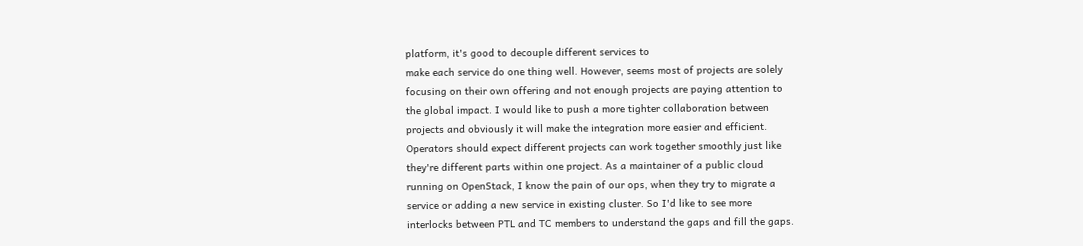platform, it's good to decouple different services to
make each service do one thing well. However, seems most of projects are solely
focusing on their own offering and not enough projects are paying attention to
the global impact. I would like to push a more tighter collaboration between
projects and obviously it will make the integration more easier and efficient.
Operators should expect different projects can work together smoothly just like
they're different parts within one project. As a maintainer of a public cloud
running on OpenStack, I know the pain of our ops, when they try to migrate a
service or adding a new service in existing cluster. So I'd like to see more
interlocks between PTL and TC members to understand the gaps and fill the gaps.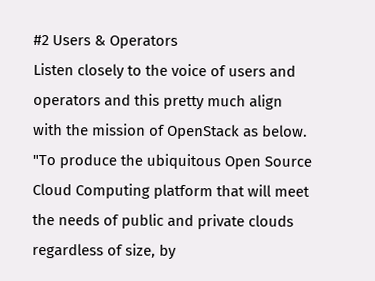#2 Users & Operators
Listen closely to the voice of users and operators and this pretty much align
with the mission of OpenStack as below.
"To produce the ubiquitous Open Source Cloud Computing platform that will meet
the needs of public and private clouds regardless of size, by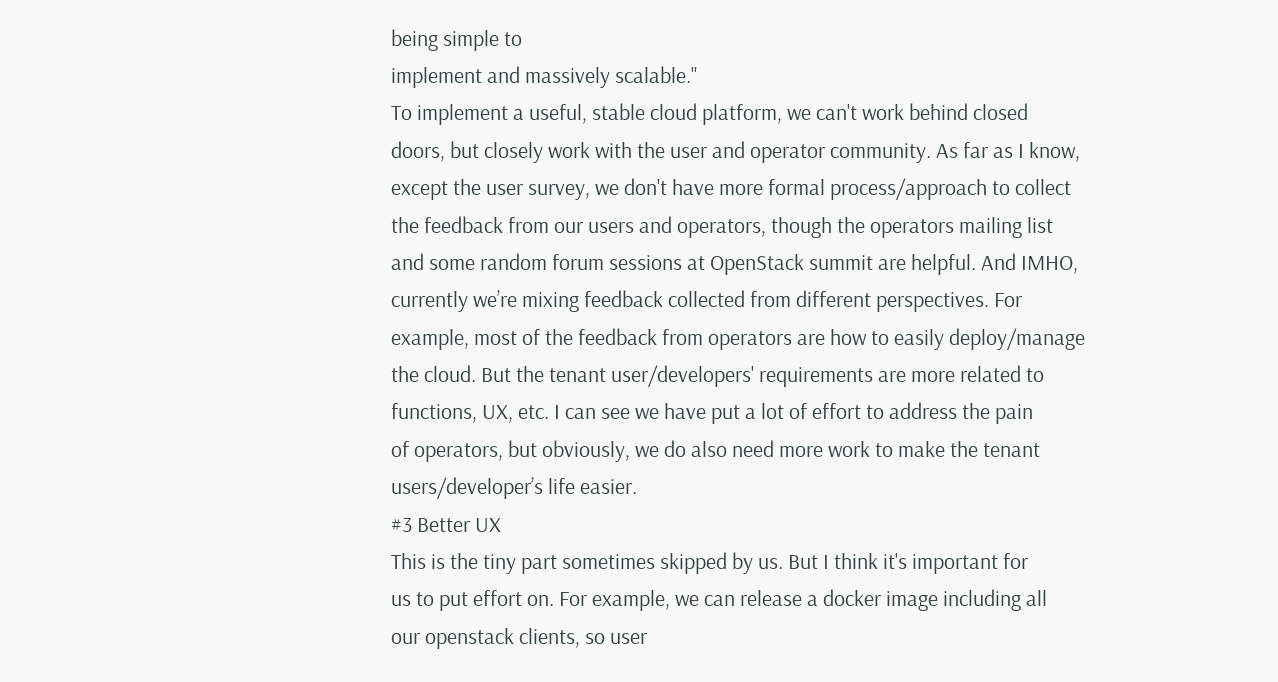being simple to
implement and massively scalable."
To implement a useful, stable cloud platform, we can't work behind closed
doors, but closely work with the user and operator community. As far as I know,
except the user survey, we don't have more formal process/approach to collect
the feedback from our users and operators, though the operators mailing list
and some random forum sessions at OpenStack summit are helpful. And IMHO,
currently we’re mixing feedback collected from different perspectives. For
example, most of the feedback from operators are how to easily deploy/manage
the cloud. But the tenant user/developers' requirements are more related to
functions, UX, etc. I can see we have put a lot of effort to address the pain
of operators, but obviously, we do also need more work to make the tenant
users/developer’s life easier.
#3 Better UX
This is the tiny part sometimes skipped by us. But I think it's important for
us to put effort on. For example, we can release a docker image including all
our openstack clients, so user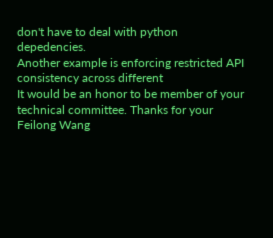don't have to deal with python depedencies.
Another example is enforcing restricted API consistency across different
It would be an honor to be member of your technical committee. Thanks for your
Feilong Wang